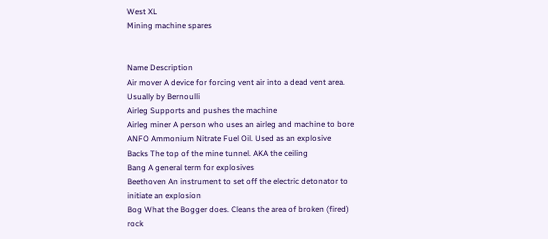West XL
Mining machine spares


Name Description
Air mover A device for forcing vent air into a dead vent area. Usually by Bernoulli
Airleg Supports and pushes the machine
Airleg miner A person who uses an airleg and machine to bore
ANFO Ammonium Nitrate Fuel Oil. Used as an explosive
Backs The top of the mine tunnel. AKA the ceiling
Bang A general term for explosives
Beethoven An instrument to set off the electric detonator to initiate an explosion
Bog What the Bogger does. Cleans the area of broken (fired) rock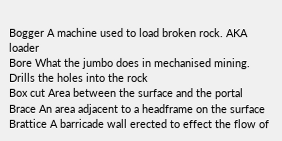Bogger A machine used to load broken rock. AKA loader
Bore What the jumbo does in mechanised mining. Drills the holes into the rock
Box cut Area between the surface and the portal
Brace An area adjacent to a headframe on the surface
Brattice A barricade wall erected to effect the flow of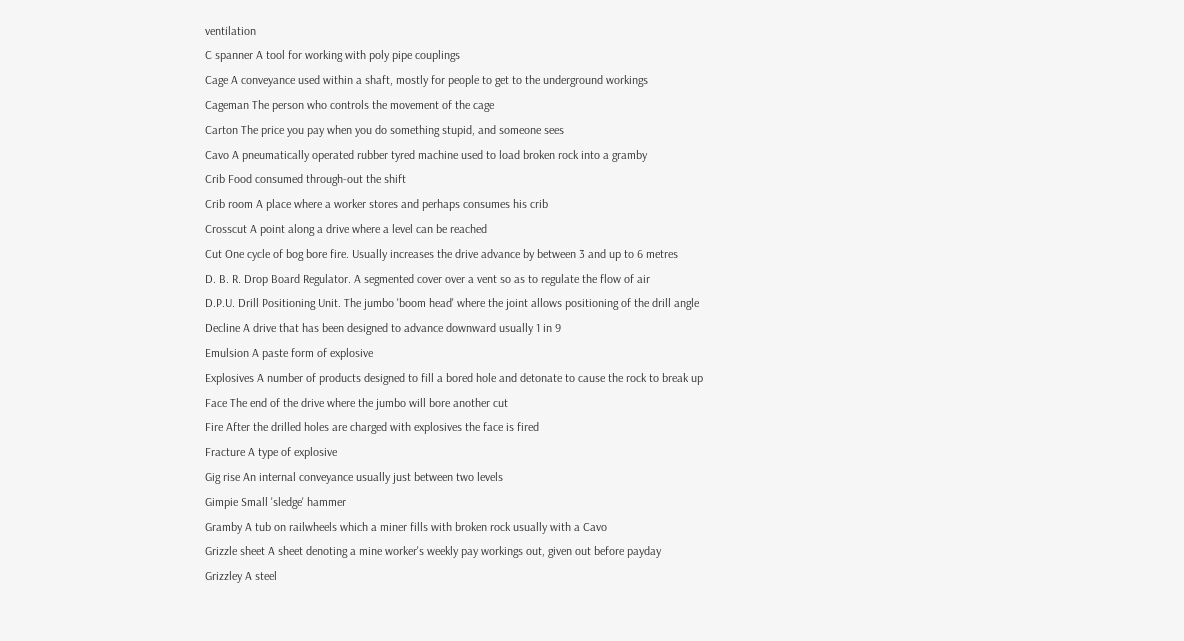ventilation
C spanner A tool for working with poly pipe couplings
Cage A conveyance used within a shaft, mostly for people to get to the underground workings
Cageman The person who controls the movement of the cage
Carton The price you pay when you do something stupid, and someone sees
Cavo A pneumatically operated rubber tyred machine used to load broken rock into a gramby
Crib Food consumed through-out the shift
Crib room A place where a worker stores and perhaps consumes his crib
Crosscut A point along a drive where a level can be reached
Cut One cycle of bog bore fire. Usually increases the drive advance by between 3 and up to 6 metres
D. B. R. Drop Board Regulator. A segmented cover over a vent so as to regulate the flow of air
D.P.U. Drill Positioning Unit. The jumbo 'boom head' where the joint allows positioning of the drill angle
Decline A drive that has been designed to advance downward usually 1 in 9
Emulsion A paste form of explosive
Explosives A number of products designed to fill a bored hole and detonate to cause the rock to break up
Face The end of the drive where the jumbo will bore another cut
Fire After the drilled holes are charged with explosives the face is fired
Fracture A type of explosive
Gig rise An internal conveyance usually just between two levels
Gimpie Small 'sledge' hammer
Gramby A tub on railwheels which a miner fills with broken rock usually with a Cavo
Grizzle sheet A sheet denoting a mine worker's weekly pay workings out, given out before payday
Grizzley A steel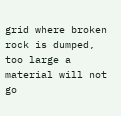grid where broken rock is dumped, too large a material will not go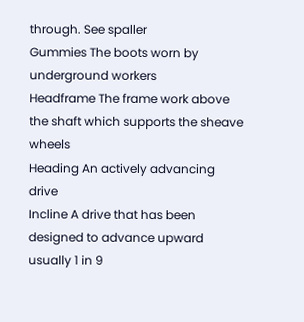through. See spaller
Gummies The boots worn by underground workers
Headframe The frame work above the shaft which supports the sheave wheels
Heading An actively advancing drive
Incline A drive that has been designed to advance upward usually 1 in 9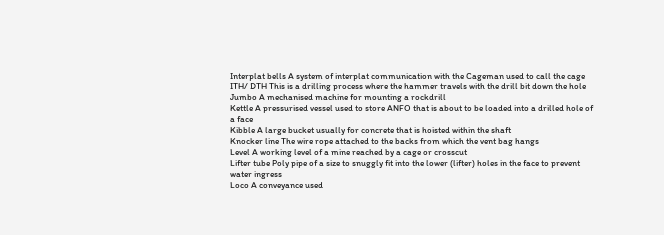Interplat bells A system of interplat communication with the Cageman used to call the cage
ITH/ DTH This is a drilling process where the hammer travels with the drill bit down the hole
Jumbo A mechanised machine for mounting a rockdrill
Kettle A pressurised vessel used to store ANFO that is about to be loaded into a drilled hole of a face
Kibble A large bucket usually for concrete that is hoisted within the shaft
Knocker line The wire rope attached to the backs from which the vent bag hangs
Level A working level of a mine reached by a cage or crosscut
Lifter tube Poly pipe of a size to snuggly fit into the lower (lifter) holes in the face to prevent water ingress
Loco A conveyance used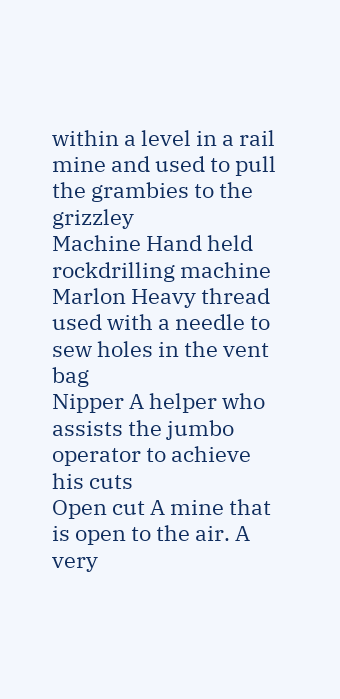within a level in a rail mine and used to pull the grambies to the grizzley
Machine Hand held rockdrilling machine
Marlon Heavy thread used with a needle to sew holes in the vent bag
Nipper A helper who assists the jumbo operator to achieve his cuts
Open cut A mine that is open to the air. A very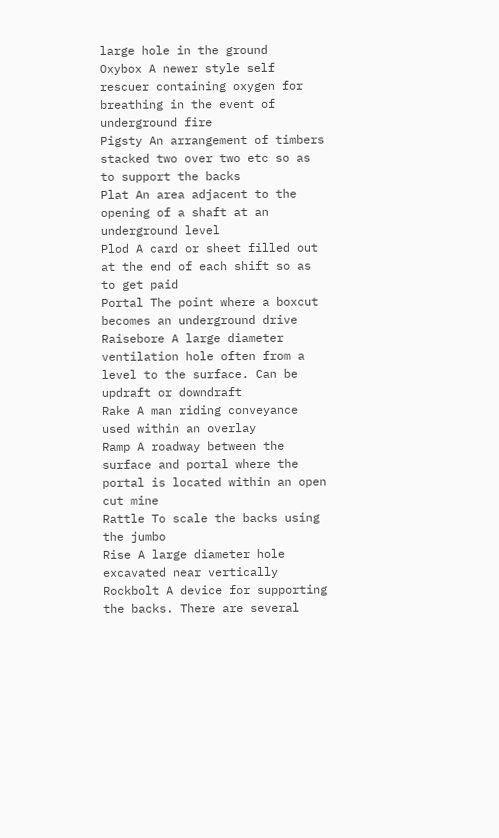large hole in the ground
Oxybox A newer style self rescuer containing oxygen for breathing in the event of underground fire
Pigsty An arrangement of timbers stacked two over two etc so as to support the backs
Plat An area adjacent to the opening of a shaft at an underground level
Plod A card or sheet filled out at the end of each shift so as to get paid
Portal The point where a boxcut becomes an underground drive
Raisebore A large diameter ventilation hole often from a level to the surface. Can be updraft or downdraft
Rake A man riding conveyance used within an overlay
Ramp A roadway between the surface and portal where the portal is located within an open cut mine
Rattle To scale the backs using the jumbo
Rise A large diameter hole excavated near vertically
Rockbolt A device for supporting the backs. There are several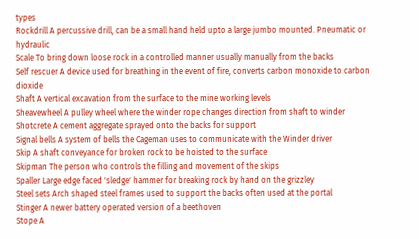types
Rockdrill A percussive drill, can be a small hand held upto a large jumbo mounted. Pneumatic or hydraulic
Scale To bring down loose rock in a controlled manner usually manually from the backs
Self rescuer A device used for breathing in the event of fire, converts carbon monoxide to carbon dioxide
Shaft A vertical excavation from the surface to the mine working levels
Sheavewheel A pulley wheel where the winder rope changes direction from shaft to winder
Shotcrete A cement aggregate sprayed onto the backs for support
Signal bells A system of bells the Cageman uses to communicate with the Winder driver
Skip A shaft conveyance for broken rock to be hoisted to the surface
Skipman The person who controls the filling and movement of the skips
Spaller Large edge faced 'sledge' hammer for breaking rock by hand on the grizzley
Steel sets Arch shaped steel frames used to support the backs often used at the portal
Stinger A newer battery operated version of a beethoven
Stope A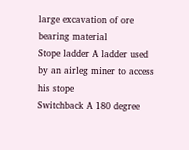large excavation of ore bearing material
Stope ladder A ladder used by an airleg miner to access his stope
Switchback A 180 degree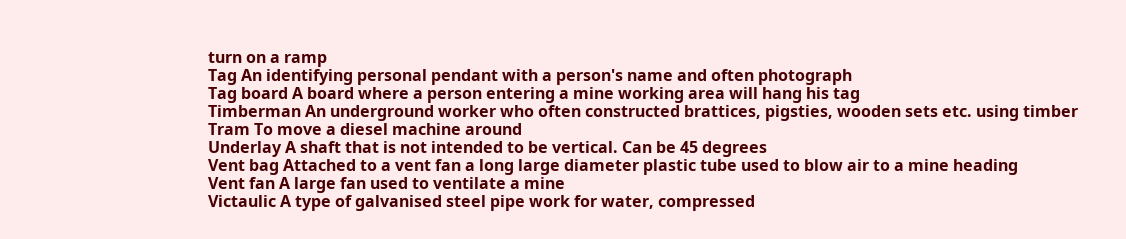turn on a ramp
Tag An identifying personal pendant with a person's name and often photograph
Tag board A board where a person entering a mine working area will hang his tag
Timberman An underground worker who often constructed brattices, pigsties, wooden sets etc. using timber
Tram To move a diesel machine around
Underlay A shaft that is not intended to be vertical. Can be 45 degrees
Vent bag Attached to a vent fan a long large diameter plastic tube used to blow air to a mine heading
Vent fan A large fan used to ventilate a mine
Victaulic A type of galvanised steel pipe work for water, compressed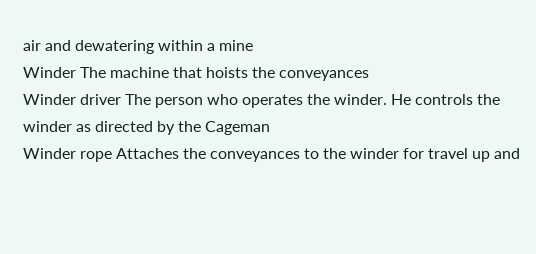air and dewatering within a mine
Winder The machine that hoists the conveyances
Winder driver The person who operates the winder. He controls the winder as directed by the Cageman
Winder rope Attaches the conveyances to the winder for travel up and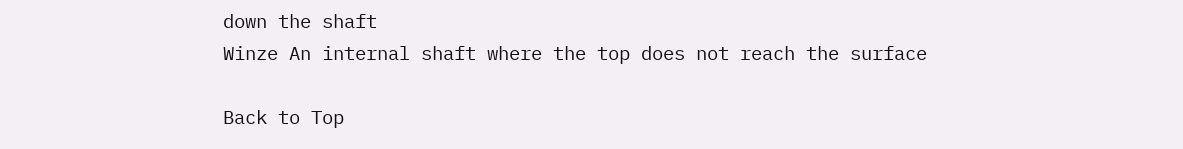down the shaft
Winze An internal shaft where the top does not reach the surface

Back to Top